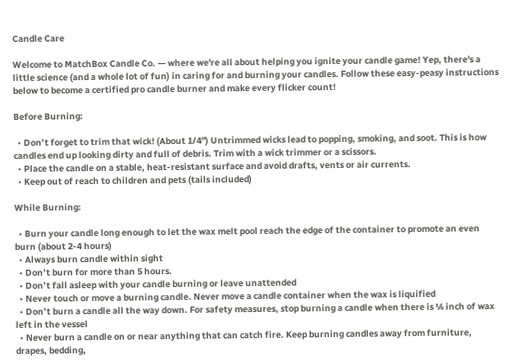Candle Care

Welcome to MatchBox Candle Co. — where we're all about helping you ignite your candle game! Yep, there's a little science (and a whole lot of fun) in caring for and burning your candles. Follow these easy-peasy instructions below to become a certified pro candle burner and make every flicker count!

Before Burning:

  • Don’t forget to trim that wick! (About 1/4") Untrimmed wicks lead to popping, smoking, and soot. This is how candles end up looking dirty and full of debris. Trim with a wick trimmer or a scissors.
  • Place the candle on a stable, heat-resistant surface and avoid drafts, vents or air currents.
  • Keep out of reach to children and pets (tails included)

While Burning:

  • Burn your candle long enough to let the wax melt pool reach the edge of the container to promote an even burn (about 2-4 hours)
  • Always burn candle within sight
  • Don’t burn for more than 5 hours.
  • Don’t fall asleep with your candle burning or leave unattended
  • Never touch or move a burning candle. Never move a candle container when the wax is liquified
  • Don’t burn a candle all the way down. For safety measures, stop burning a candle when there is ¼ inch of wax left in the vessel
  • Never burn a candle on or near anything that can catch fire. Keep burning candles away from furniture, drapes, bedding,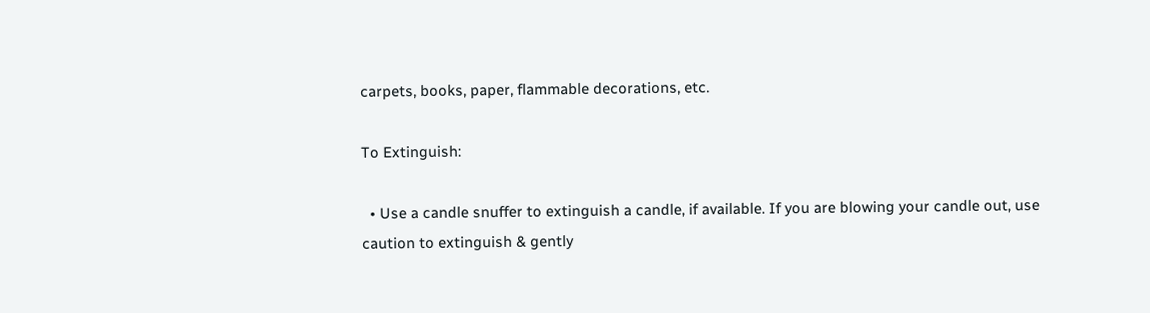carpets, books, paper, flammable decorations, etc.

To Extinguish:

  • Use a candle snuffer to extinguish a candle, if available. If you are blowing your candle out, use caution to extinguish & gently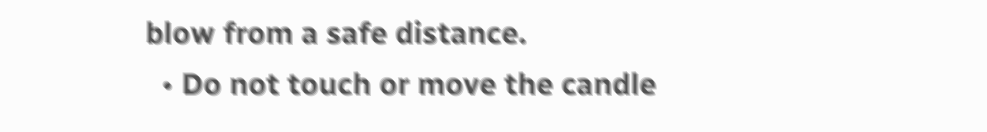blow from a safe distance.
  • Do not touch or move the candle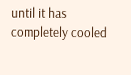until it has completely cooled